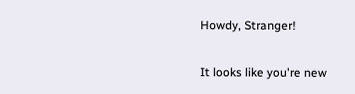Howdy, Stranger!

It looks like you're new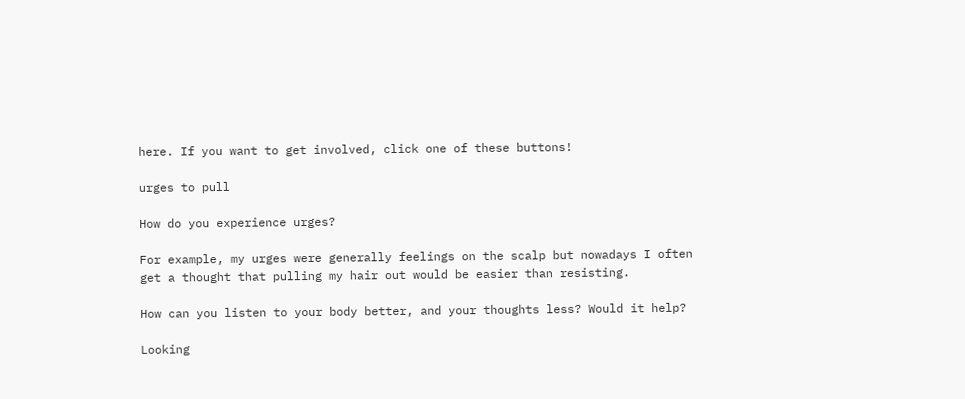here. If you want to get involved, click one of these buttons!

urges to pull

How do you experience urges?

For example, my urges were generally feelings on the scalp but nowadays I often get a thought that pulling my hair out would be easier than resisting.

How can you listen to your body better, and your thoughts less? Would it help?

Looking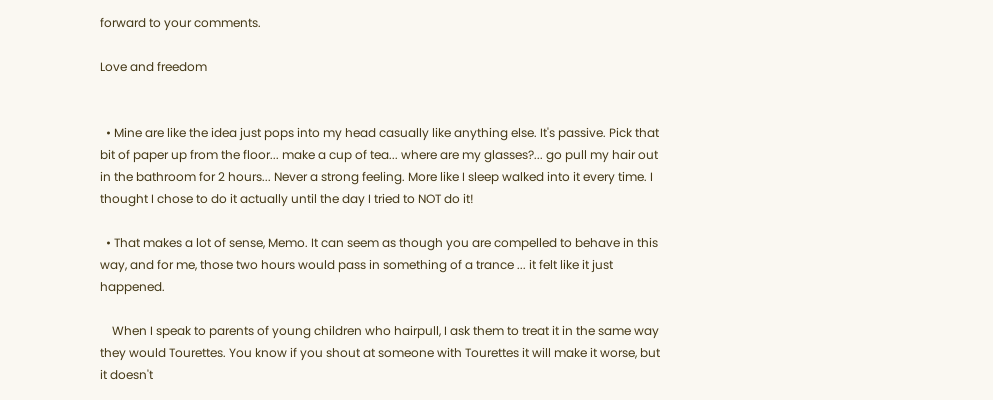forward to your comments.

Love and freedom


  • Mine are like the idea just pops into my head casually like anything else. It's passive. Pick that bit of paper up from the floor... make a cup of tea... where are my glasses?... go pull my hair out in the bathroom for 2 hours... Never a strong feeling. More like I sleep walked into it every time. I thought I chose to do it actually until the day I tried to NOT do it!

  • That makes a lot of sense, Memo. It can seem as though you are compelled to behave in this way, and for me, those two hours would pass in something of a trance ... it felt like it just happened.

    When I speak to parents of young children who hairpull, I ask them to treat it in the same way they would Tourettes. You know if you shout at someone with Tourettes it will make it worse, but it doesn't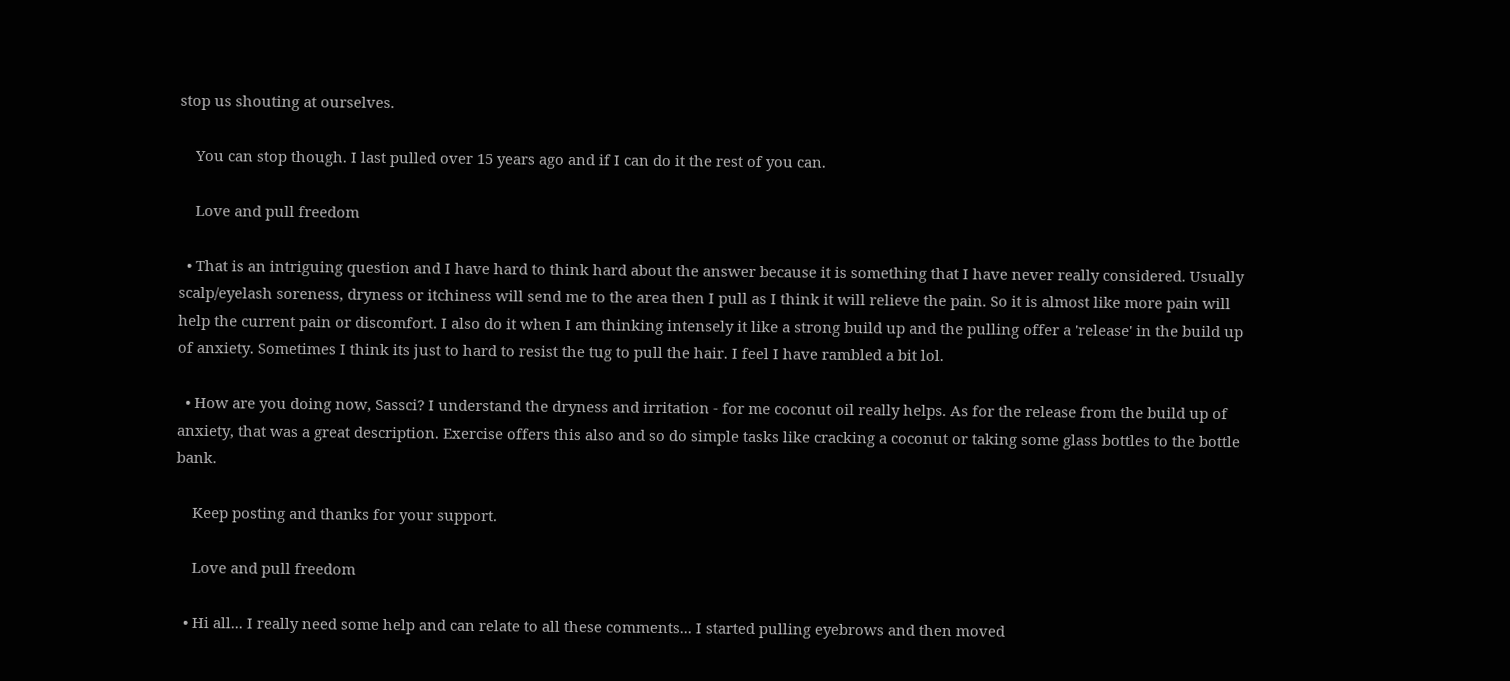stop us shouting at ourselves.

    You can stop though. I last pulled over 15 years ago and if I can do it the rest of you can.

    Love and pull freedom

  • That is an intriguing question and I have hard to think hard about the answer because it is something that I have never really considered. Usually scalp/eyelash soreness, dryness or itchiness will send me to the area then I pull as I think it will relieve the pain. So it is almost like more pain will help the current pain or discomfort. I also do it when I am thinking intensely it like a strong build up and the pulling offer a 'release' in the build up of anxiety. Sometimes I think its just to hard to resist the tug to pull the hair. I feel I have rambled a bit lol.

  • How are you doing now, Sassci? I understand the dryness and irritation - for me coconut oil really helps. As for the release from the build up of anxiety, that was a great description. Exercise offers this also and so do simple tasks like cracking a coconut or taking some glass bottles to the bottle bank.

    Keep posting and thanks for your support.

    Love and pull freedom

  • Hi all... I really need some help and can relate to all these comments... I started pulling eyebrows and then moved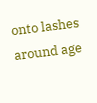onto lashes around age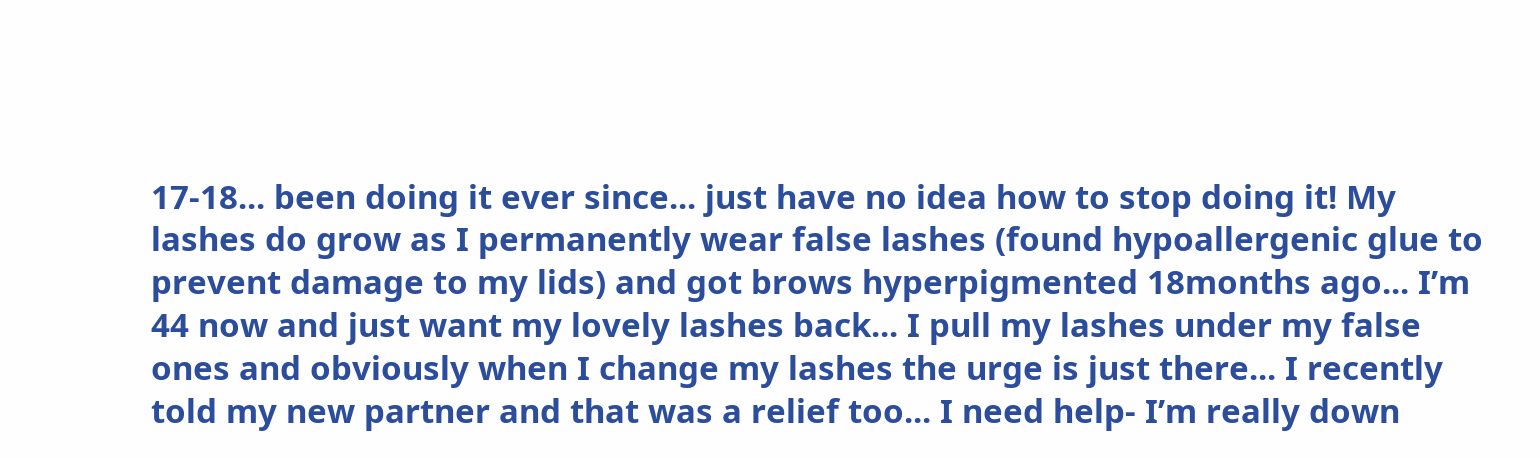17-18... been doing it ever since... just have no idea how to stop doing it! My lashes do grow as I permanently wear false lashes (found hypoallergenic glue to prevent damage to my lids) and got brows hyperpigmented 18months ago... I’m 44 now and just want my lovely lashes back... I pull my lashes under my false ones and obviously when I change my lashes the urge is just there... I recently told my new partner and that was a relief too... I need help- I’m really down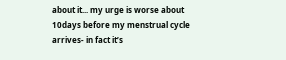about it... my urge is worse about 10days before my menstrual cycle arrives- in fact it’s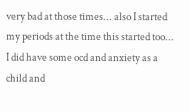very bad at those times... also I started my periods at the time this started too... I did have some ocd and anxiety as a child and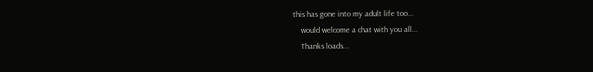this has gone into my adult life too...
    would welcome a chat with you all...
    Thanks loads...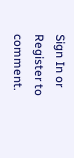Sign In or Register to comment.